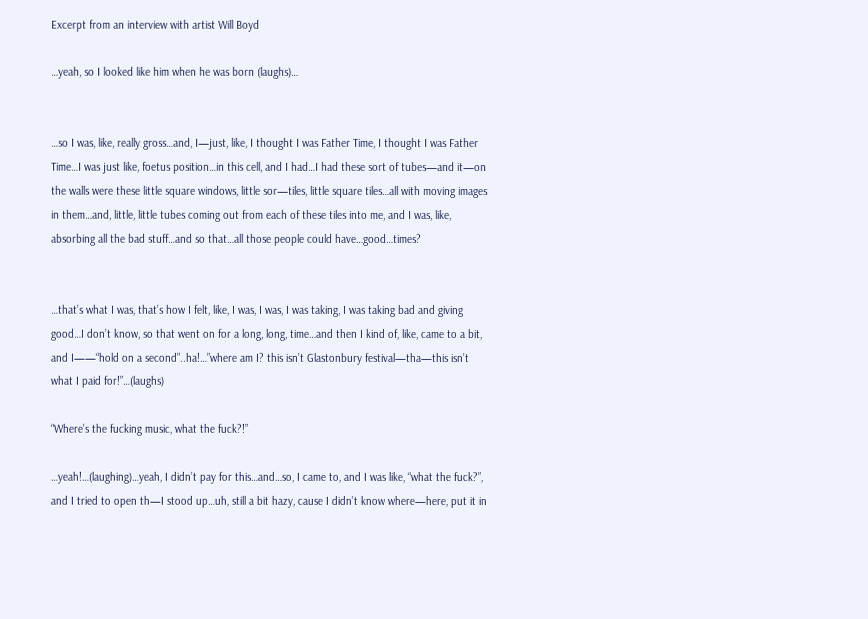Excerpt from an interview with artist Will Boyd

…yeah, so I looked like him when he was born (laughs)…


…so I was, like, really gross…and, I—just, like, I thought I was Father Time, I thought I was Father Time…I was just like, foetus position…in this cell, and I had…I had these sort of tubes—and it—on the walls were these little square windows, little sor—tiles, little square tiles…all with moving images in them…and, little, little tubes coming out from each of these tiles into me, and I was, like, absorbing all the bad stuff…and so that…all those people could have…good…times?


…that’s what I was, that’s how I felt, like, I was, I was, I was taking, I was taking bad and giving good…I don’t know, so that went on for a long, long, time…and then I kind of, like, came to a bit, and I——“hold on a second”..ha!…”where am I? this isn’t Glastonbury festival—tha—this isn’t what I paid for!”…(laughs)

“Where’s the fucking music, what the fuck?!”

…yeah!…(laughing)…yeah, I didn’t pay for this…and…so, I came to, and I was like, “what the fuck?”, and I tried to open th—I stood up…uh, still a bit hazy, cause I didn’t know where—here, put it in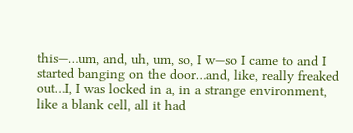this—…um, and, uh, um, so, I w—so I came to and I started banging on the door…and, like, really freaked out…I, I was locked in a, in a strange environment, like a blank cell, all it had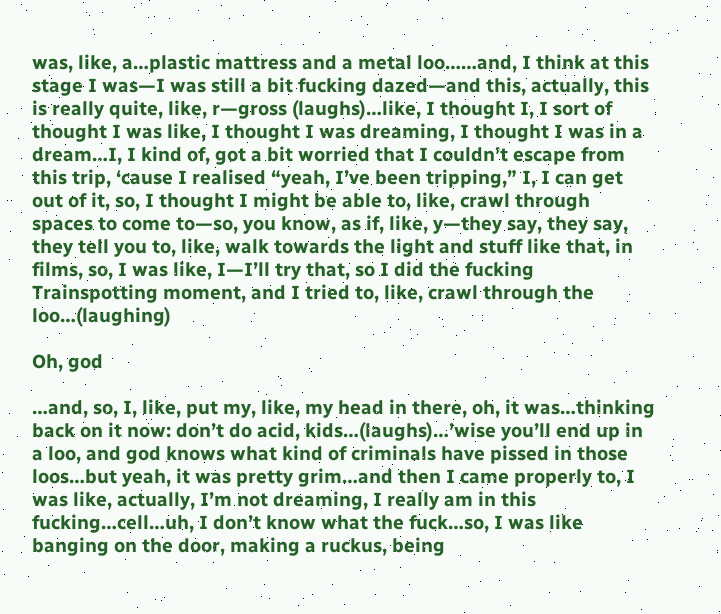was, like, a…plastic mattress and a metal loo……and, I think at this stage I was—I was still a bit fucking dazed—and this, actually, this is really quite, like, r—gross (laughs)…like, I thought I, I sort of thought I was like, I thought I was dreaming, I thought I was in a dream…I, I kind of, got a bit worried that I couldn’t escape from this trip, ‘cause I realised “yeah, I’ve been tripping,” I, I can get out of it, so, I thought I might be able to, like, crawl through spaces to come to—so, you know, as if, like, y—they say, they say, they tell you to, like, walk towards the light and stuff like that, in films, so, I was like, I—I’ll try that, so I did the fucking Trainspotting moment, and I tried to, like, crawl through the loo…(laughing)

Oh, god

…and, so, I, like, put my, like, my head in there, oh, it was…thinking back on it now: don’t do acid, kids…(laughs)…’wise you’ll end up in a loo, and god knows what kind of criminals have pissed in those loos…but yeah, it was pretty grim…and then I came properly to, I was like, actually, I’m not dreaming, I really am in this fucking…cell…uh, I don’t know what the fuck…so, I was like banging on the door, making a ruckus, being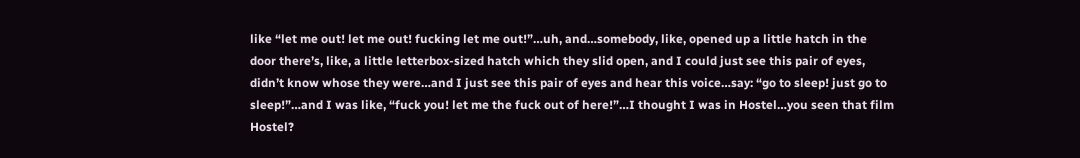like “let me out! let me out! fucking let me out!”…uh, and…somebody, like, opened up a little hatch in the door there’s, like, a little letterbox-sized hatch which they slid open, and I could just see this pair of eyes, didn’t know whose they were…and I just see this pair of eyes and hear this voice…say: “go to sleep! just go to sleep!”…and I was like, “fuck you! let me the fuck out of here!”…I thought I was in Hostel…you seen that film Hostel?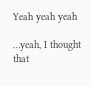Yeah yeah yeah

…yeah, I thought that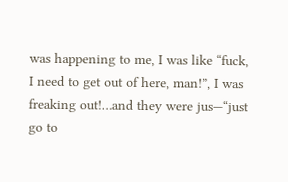was happening to me, I was like “fuck, I need to get out of here, man!”, I was freaking out!…and they were jus—“just go to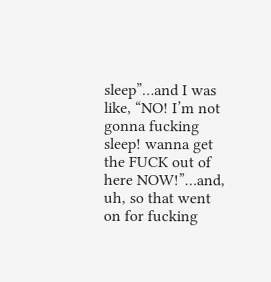sleep”…and I was like, “NO! I’m not gonna fucking sleep! wanna get the FUCK out of here NOW!”…and, uh, so that went on for fucking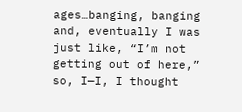ages…banging, banging and, eventually I was just like, “I’m not getting out of here,” so, I—I, I thought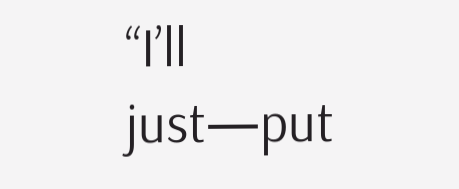“I’ll just—put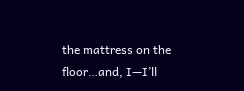the mattress on the floor…and, I—I’ll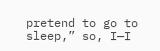pretend to go to sleep,” so, I—I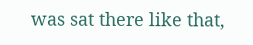was sat there like that,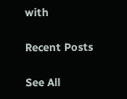with

Recent Posts

See All